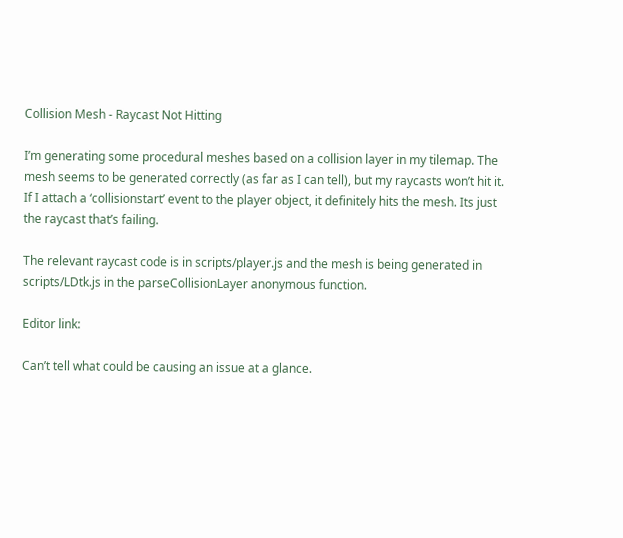Collision Mesh - Raycast Not Hitting

I’m generating some procedural meshes based on a collision layer in my tilemap. The mesh seems to be generated correctly (as far as I can tell), but my raycasts won’t hit it. If I attach a ‘collisionstart’ event to the player object, it definitely hits the mesh. Its just the raycast that’s failing.

The relevant raycast code is in scripts/player.js and the mesh is being generated in scripts/LDtk.js in the parseCollisionLayer anonymous function.

Editor link:

Can’t tell what could be causing an issue at a glance.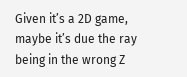Given it’s a 2D game, maybe it’s due the ray being in the wrong Z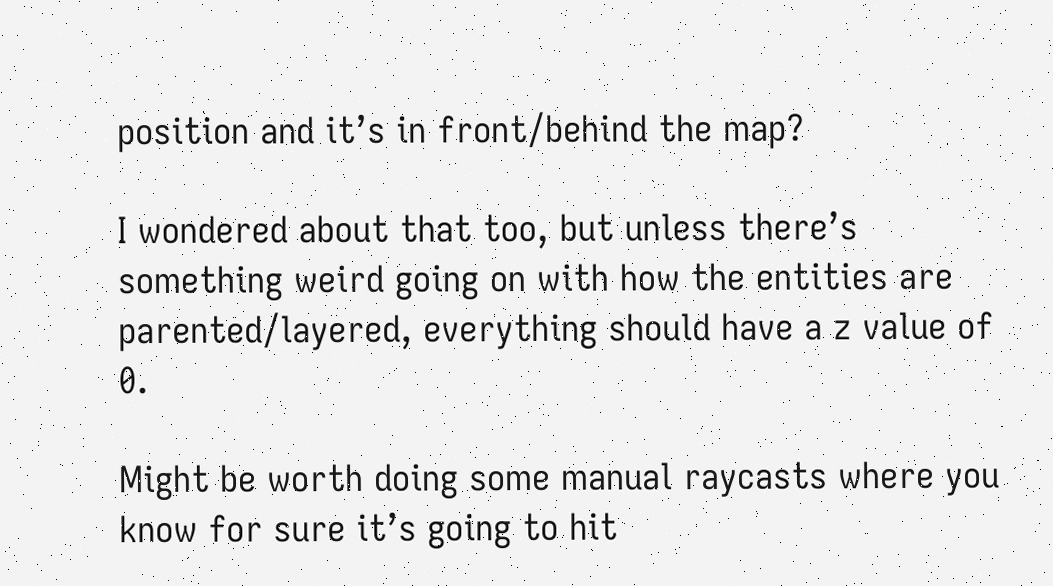position and it’s in front/behind the map?

I wondered about that too, but unless there’s something weird going on with how the entities are parented/layered, everything should have a z value of 0.

Might be worth doing some manual raycasts where you know for sure it’s going to hit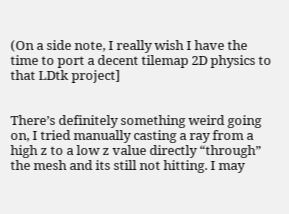(On a side note, I really wish I have the time to port a decent tilemap 2D physics to that LDtk project]


There’s definitely something weird going on, I tried manually casting a ray from a high z to a low z value directly “through” the mesh and its still not hitting. I may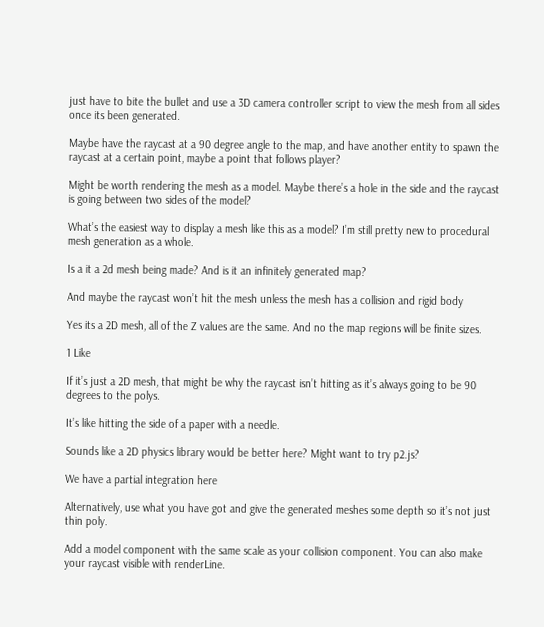just have to bite the bullet and use a 3D camera controller script to view the mesh from all sides once its been generated.

Maybe have the raycast at a 90 degree angle to the map, and have another entity to spawn the raycast at a certain point, maybe a point that follows player?

Might be worth rendering the mesh as a model. Maybe there’s a hole in the side and the raycast is going between two sides of the model?

What’s the easiest way to display a mesh like this as a model? I’m still pretty new to procedural mesh generation as a whole.

Is a it a 2d mesh being made? And is it an infinitely generated map?

And maybe the raycast won’t hit the mesh unless the mesh has a collision and rigid body

Yes its a 2D mesh, all of the Z values are the same. And no the map regions will be finite sizes.

1 Like

If it’s just a 2D mesh, that might be why the raycast isn’t hitting as it’s always going to be 90 degrees to the polys.

It’s like hitting the side of a paper with a needle.

Sounds like a 2D physics library would be better here? Might want to try p2.js?

We have a partial integration here

Alternatively, use what you have got and give the generated meshes some depth so it’s not just thin poly.

Add a model component with the same scale as your collision component. You can also make your raycast visible with renderLine.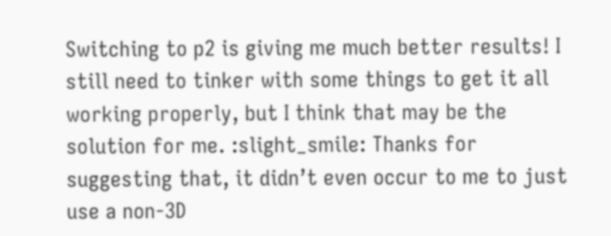Switching to p2 is giving me much better results! I still need to tinker with some things to get it all working properly, but I think that may be the solution for me. :slight_smile: Thanks for suggesting that, it didn’t even occur to me to just use a non-3D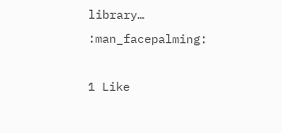library… :man_facepalming:

1 Like